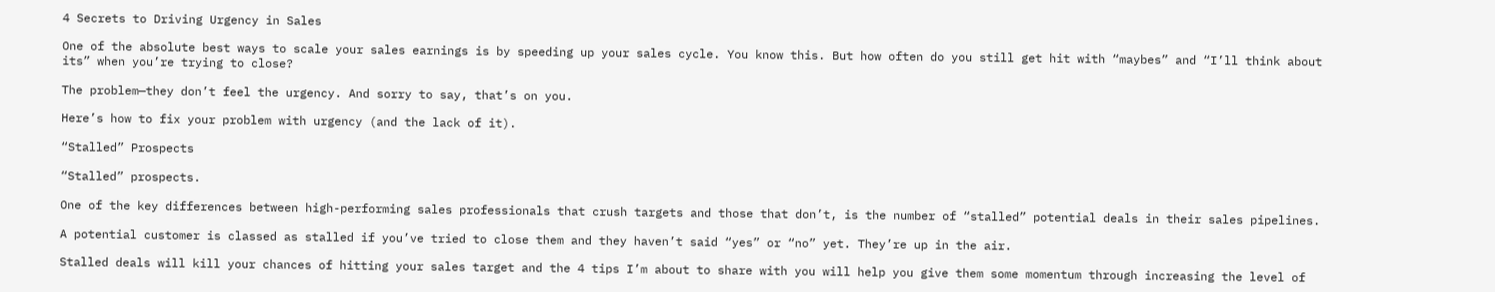4 Secrets to Driving Urgency in Sales

One of the absolute best ways to scale your sales earnings is by speeding up your sales cycle. You know this. But how often do you still get hit with “maybes” and “I’ll think about its” when you’re trying to close?

The problem—they don’t feel the urgency. And sorry to say, that’s on you.

Here’s how to fix your problem with urgency (and the lack of it).

“Stalled” Prospects

“Stalled” prospects.

One of the key differences between high-performing sales professionals that crush targets and those that don’t, is the number of “stalled” potential deals in their sales pipelines.

A potential customer is classed as stalled if you’ve tried to close them and they haven’t said “yes” or “no” yet. They’re up in the air.

Stalled deals will kill your chances of hitting your sales target and the 4 tips I’m about to share with you will help you give them some momentum through increasing the level of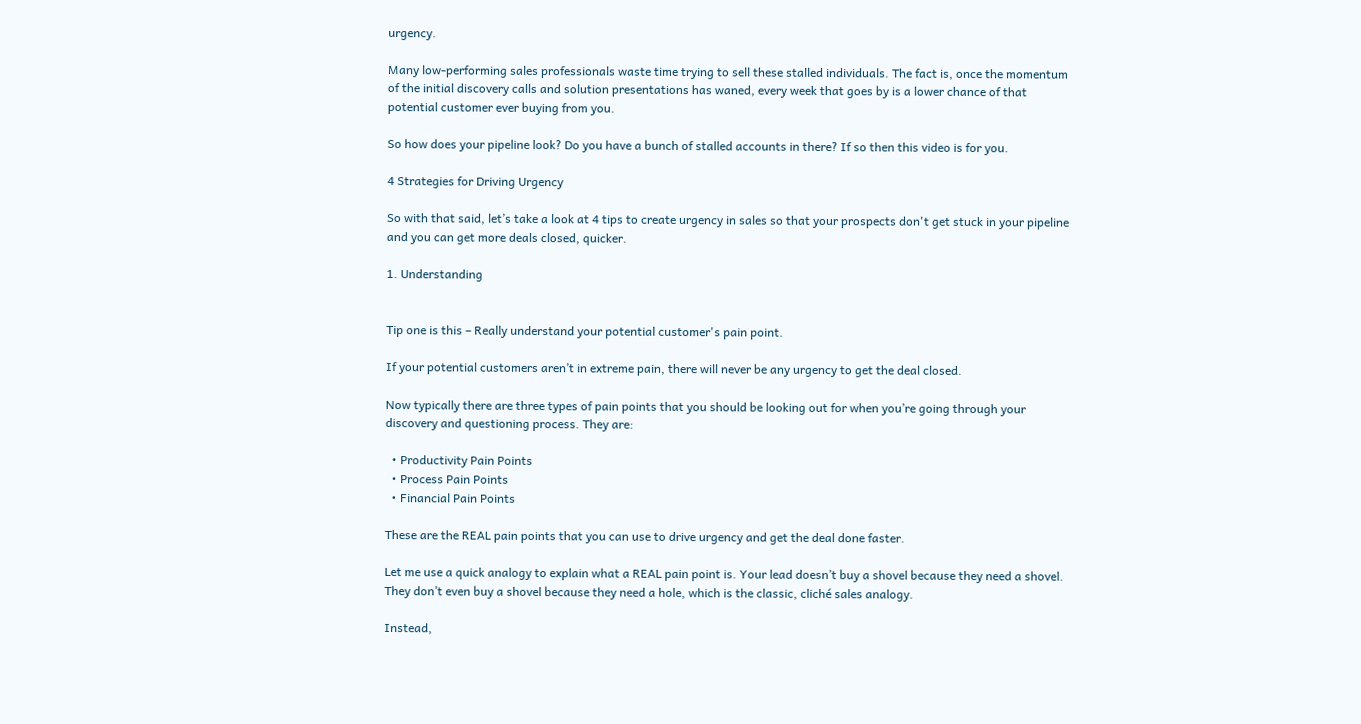urgency.

Many low-performing sales professionals waste time trying to sell these stalled individuals. The fact is, once the momentum of the initial discovery calls and solution presentations has waned, every week that goes by is a lower chance of that potential customer ever buying from you.

So how does your pipeline look? Do you have a bunch of stalled accounts in there? If so then this video is for you.

4 Strategies for Driving Urgency

So with that said, let’s take a look at 4 tips to create urgency in sales so that your prospects don't get stuck in your pipeline and you can get more deals closed, quicker.

1. Understanding


Tip one is this – Really understand your potential customer's pain point.

If your potential customers aren’t in extreme pain, there will never be any urgency to get the deal closed.

Now typically there are three types of pain points that you should be looking out for when you’re going through your discovery and questioning process. They are:

  • Productivity Pain Points
  • Process Pain Points
  • Financial Pain Points

These are the REAL pain points that you can use to drive urgency and get the deal done faster.

Let me use a quick analogy to explain what a REAL pain point is. Your lead doesn’t buy a shovel because they need a shovel. They don’t even buy a shovel because they need a hole, which is the classic, cliché sales analogy.

Instead,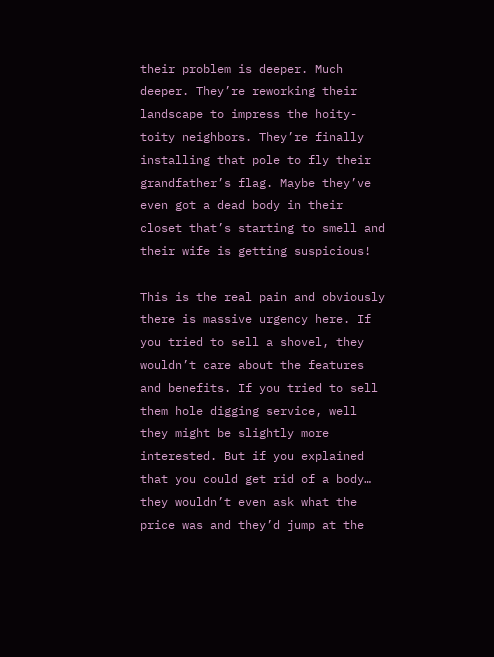their problem is deeper. Much deeper. They’re reworking their landscape to impress the hoity-toity neighbors. They’re finally installing that pole to fly their grandfather’s flag. Maybe they’ve even got a dead body in their closet that’s starting to smell and their wife is getting suspicious!

This is the real pain and obviously there is massive urgency here. If you tried to sell a shovel, they wouldn’t care about the features and benefits. If you tried to sell them hole digging service, well they might be slightly more interested. But if you explained that you could get rid of a body… they wouldn’t even ask what the price was and they’d jump at the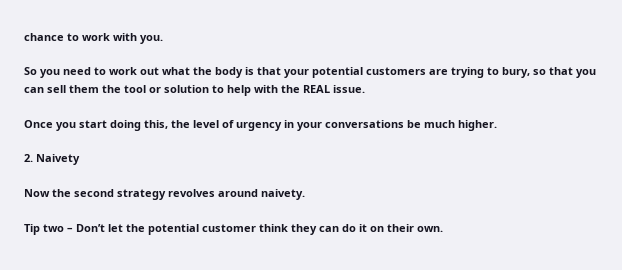chance to work with you.

So you need to work out what the body is that your potential customers are trying to bury, so that you can sell them the tool or solution to help with the REAL issue.

Once you start doing this, the level of urgency in your conversations be much higher.

2. Naivety

Now the second strategy revolves around naivety.

Tip two – Don’t let the potential customer think they can do it on their own.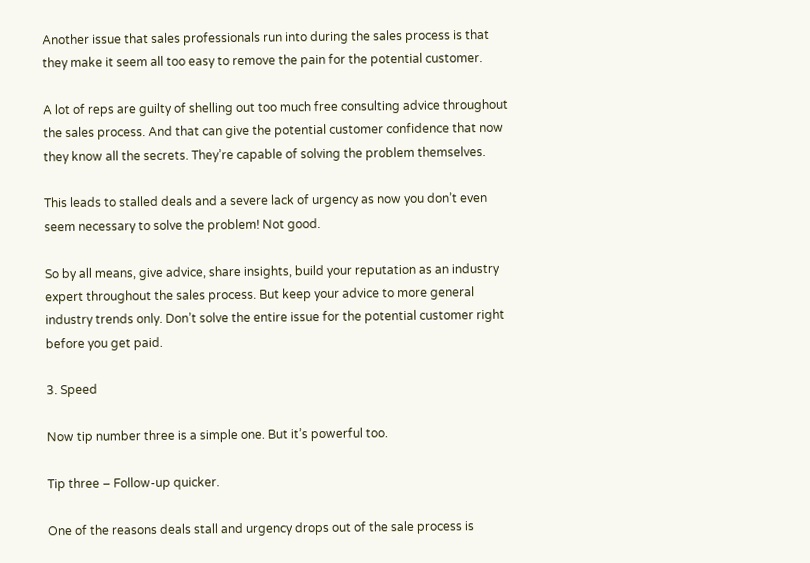Another issue that sales professionals run into during the sales process is that they make it seem all too easy to remove the pain for the potential customer.

A lot of reps are guilty of shelling out too much free consulting advice throughout the sales process. And that can give the potential customer confidence that now they know all the secrets. They’re capable of solving the problem themselves.

This leads to stalled deals and a severe lack of urgency as now you don’t even seem necessary to solve the problem! Not good.

So by all means, give advice, share insights, build your reputation as an industry expert throughout the sales process. But keep your advice to more general industry trends only. Don’t solve the entire issue for the potential customer right before you get paid.

3. Speed

Now tip number three is a simple one. But it’s powerful too.

Tip three – Follow-up quicker.

One of the reasons deals stall and urgency drops out of the sale process is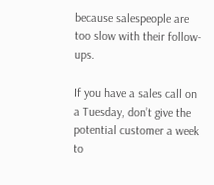because salespeople are too slow with their follow-ups.

If you have a sales call on a Tuesday, don’t give the potential customer a week to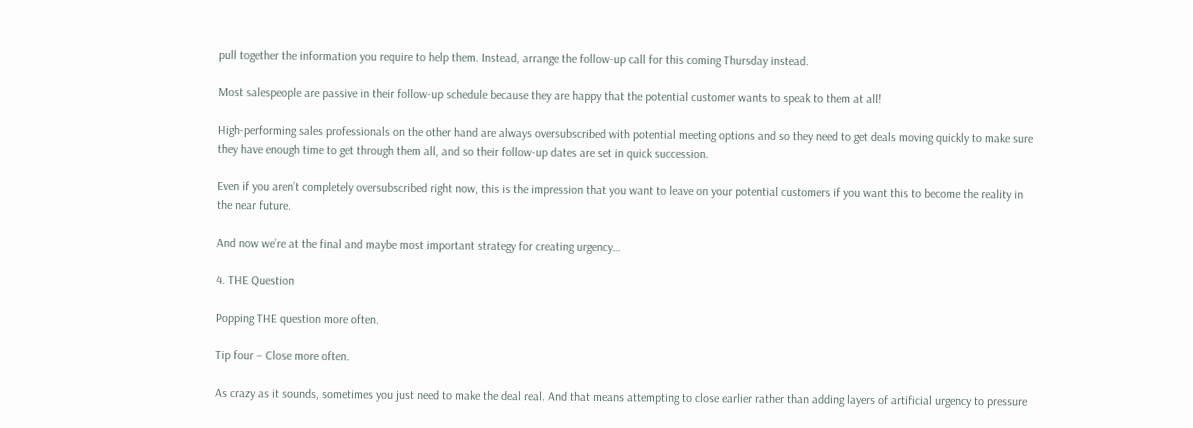pull together the information you require to help them. Instead, arrange the follow-up call for this coming Thursday instead.

Most salespeople are passive in their follow-up schedule because they are happy that the potential customer wants to speak to them at all!

High-performing sales professionals on the other hand are always oversubscribed with potential meeting options and so they need to get deals moving quickly to make sure they have enough time to get through them all, and so their follow-up dates are set in quick succession.

Even if you aren’t completely oversubscribed right now, this is the impression that you want to leave on your potential customers if you want this to become the reality in the near future.

And now we’re at the final and maybe most important strategy for creating urgency…

4. THE Question

Popping THE question more often.

Tip four – Close more often.

As crazy as it sounds, sometimes you just need to make the deal real. And that means attempting to close earlier rather than adding layers of artificial urgency to pressure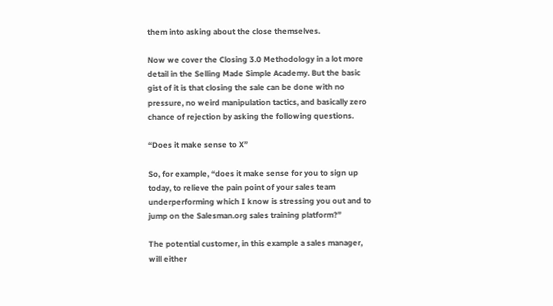them into asking about the close themselves.

Now we cover the Closing 3.0 Methodology in a lot more detail in the Selling Made Simple Academy. But the basic gist of it is that closing the sale can be done with no pressure, no weird manipulation tactics, and basically zero chance of rejection by asking the following questions.

“Does it make sense to X”

So, for example, “does it make sense for you to sign up today, to relieve the pain point of your sales team underperforming which I know is stressing you out and to jump on the Salesman.org sales training platform?”

The potential customer, in this example a sales manager, will either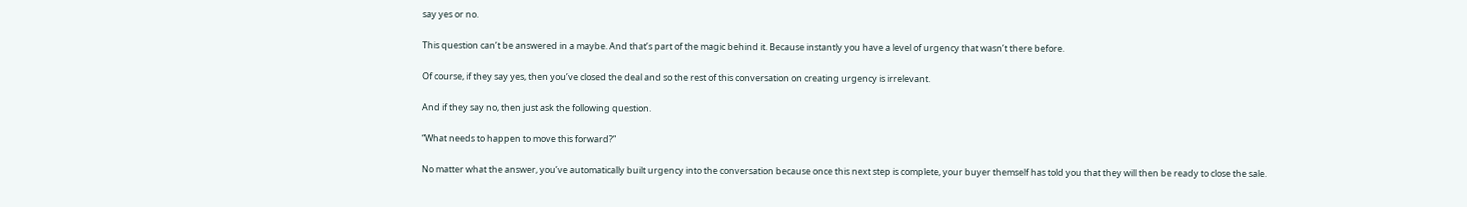say yes or no.

This question can’t be answered in a maybe. And that’s part of the magic behind it. Because instantly you have a level of urgency that wasn’t there before.

Of course, if they say yes, then you’ve closed the deal and so the rest of this conversation on creating urgency is irrelevant.

And if they say no, then just ask the following question.

“What needs to happen to move this forward?”

No matter what the answer, you’ve automatically built urgency into the conversation because once this next step is complete, your buyer themself has told you that they will then be ready to close the sale.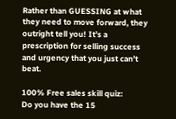Rather than GUESSING at what they need to move forward, they outright tell you! It’s a prescription for selling success and urgency that you just can’t beat.

100% Free sales skill quiz:
Do you have the 15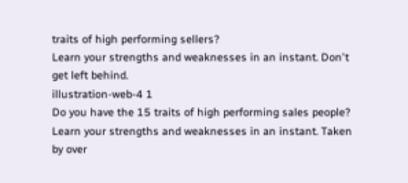traits of high performing sellers?
Learn your strengths and weaknesses in an instant. Don't get left behind.
illustration-web-4 1
Do you have the 15 traits of high performing sales people?
Learn your strengths and weaknesses in an instant. Taken by over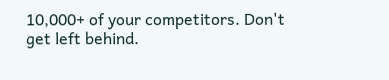10,000+ of your competitors. Don't get left behind.